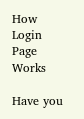How Login Page Works

Have you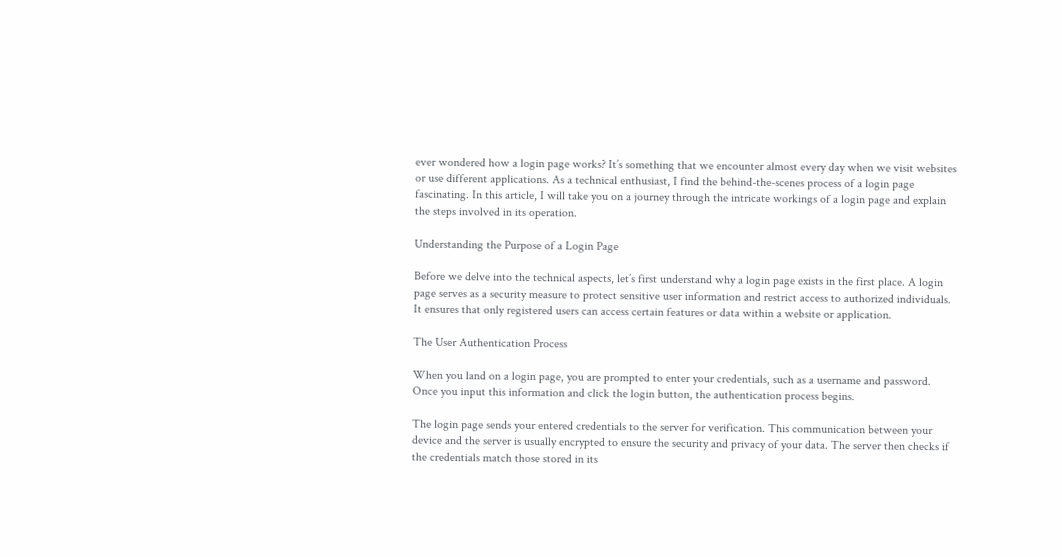ever wondered how a login page works? It’s something that we encounter almost every day when we visit websites or use different applications. As a technical enthusiast, I find the behind-the-scenes process of a login page fascinating. In this article, I will take you on a journey through the intricate workings of a login page and explain the steps involved in its operation.

Understanding the Purpose of a Login Page

Before we delve into the technical aspects, let’s first understand why a login page exists in the first place. A login page serves as a security measure to protect sensitive user information and restrict access to authorized individuals. It ensures that only registered users can access certain features or data within a website or application.

The User Authentication Process

When you land on a login page, you are prompted to enter your credentials, such as a username and password. Once you input this information and click the login button, the authentication process begins.

The login page sends your entered credentials to the server for verification. This communication between your device and the server is usually encrypted to ensure the security and privacy of your data. The server then checks if the credentials match those stored in its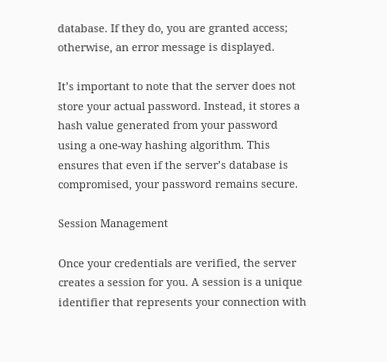database. If they do, you are granted access; otherwise, an error message is displayed.

It’s important to note that the server does not store your actual password. Instead, it stores a hash value generated from your password using a one-way hashing algorithm. This ensures that even if the server’s database is compromised, your password remains secure.

Session Management

Once your credentials are verified, the server creates a session for you. A session is a unique identifier that represents your connection with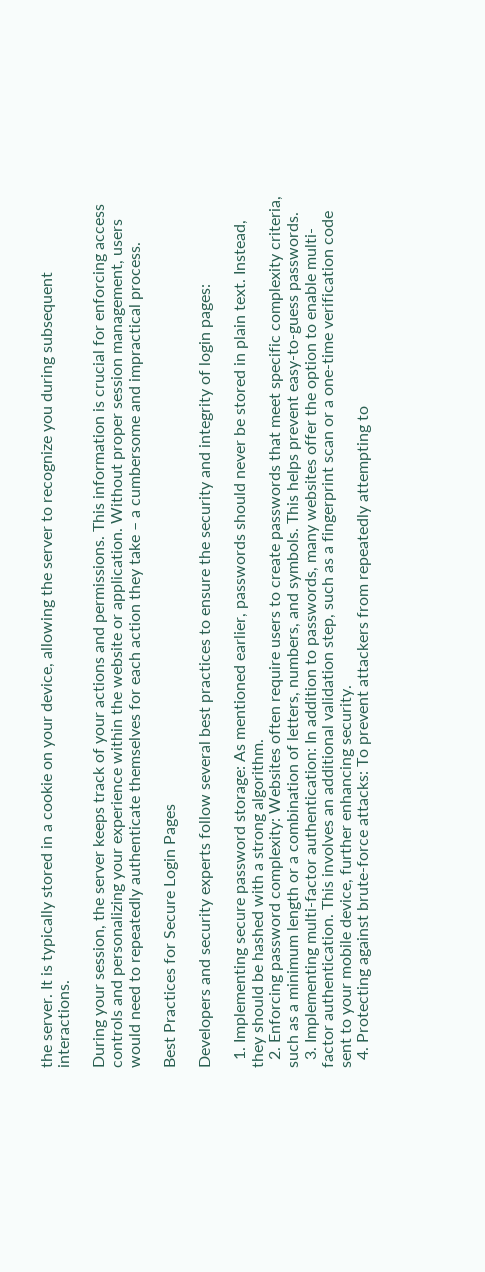the server. It is typically stored in a cookie on your device, allowing the server to recognize you during subsequent interactions.

During your session, the server keeps track of your actions and permissions. This information is crucial for enforcing access controls and personalizing your experience within the website or application. Without proper session management, users would need to repeatedly authenticate themselves for each action they take – a cumbersome and impractical process.

Best Practices for Secure Login Pages

Developers and security experts follow several best practices to ensure the security and integrity of login pages:

  1. Implementing secure password storage: As mentioned earlier, passwords should never be stored in plain text. Instead, they should be hashed with a strong algorithm.
  2. Enforcing password complexity: Websites often require users to create passwords that meet specific complexity criteria, such as a minimum length or a combination of letters, numbers, and symbols. This helps prevent easy-to-guess passwords.
  3. Implementing multi-factor authentication: In addition to passwords, many websites offer the option to enable multi-factor authentication. This involves an additional validation step, such as a fingerprint scan or a one-time verification code sent to your mobile device, further enhancing security.
  4. Protecting against brute-force attacks: To prevent attackers from repeatedly attempting to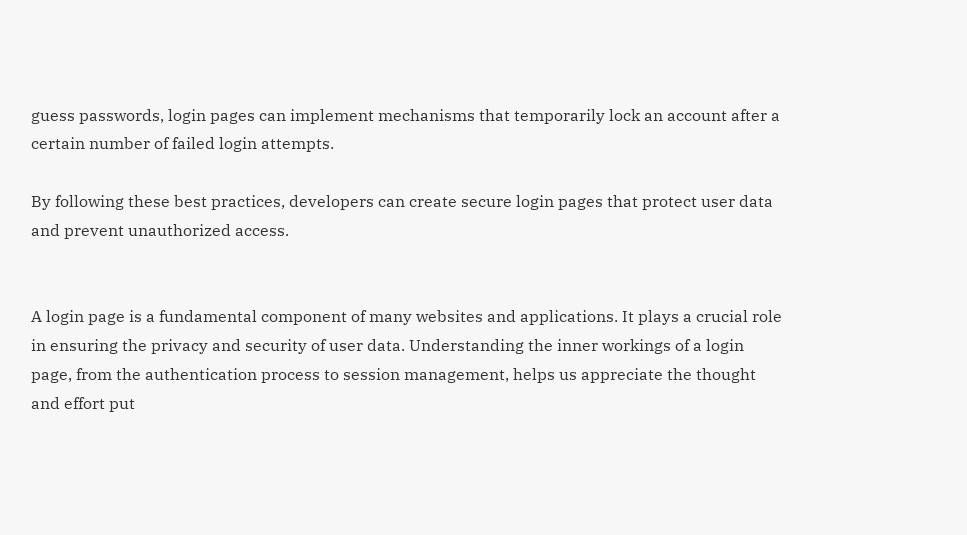guess passwords, login pages can implement mechanisms that temporarily lock an account after a certain number of failed login attempts.

By following these best practices, developers can create secure login pages that protect user data and prevent unauthorized access.


A login page is a fundamental component of many websites and applications. It plays a crucial role in ensuring the privacy and security of user data. Understanding the inner workings of a login page, from the authentication process to session management, helps us appreciate the thought and effort put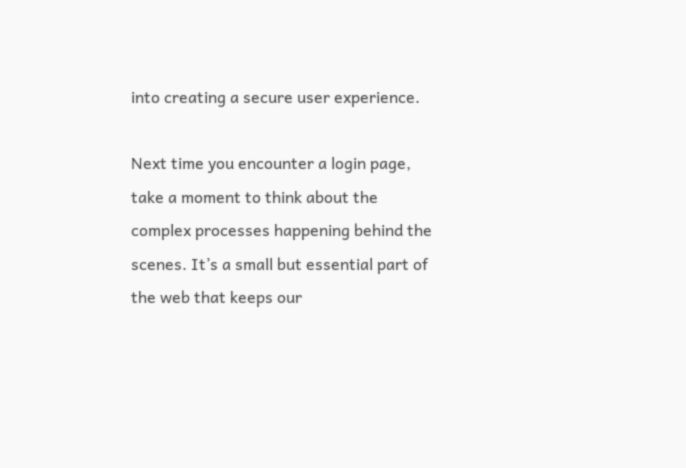into creating a secure user experience.

Next time you encounter a login page, take a moment to think about the complex processes happening behind the scenes. It’s a small but essential part of the web that keeps our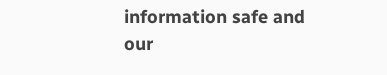information safe and our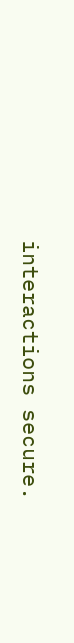interactions secure.